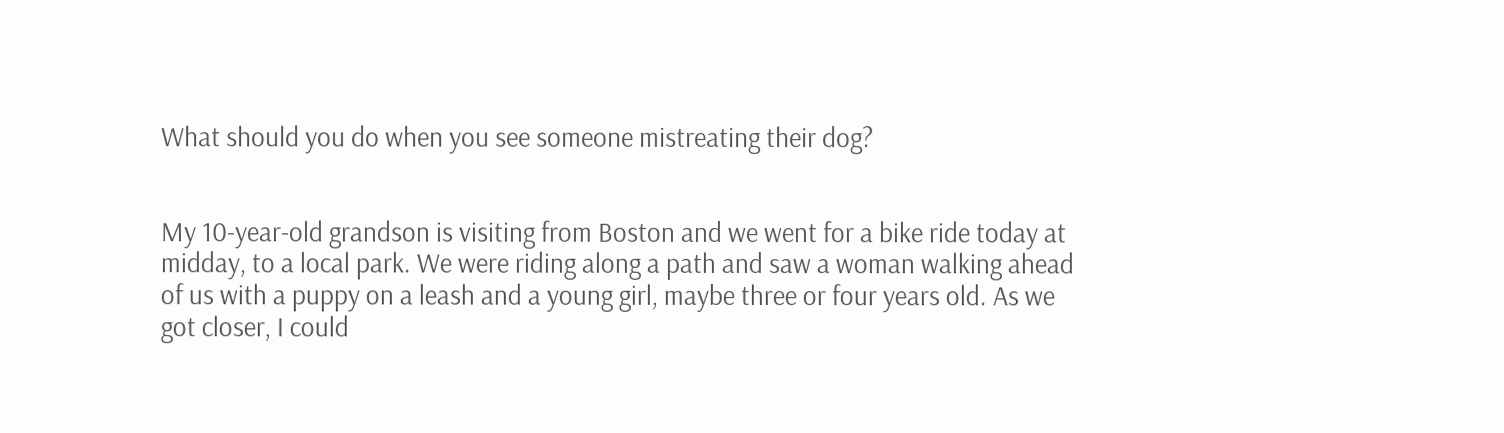What should you do when you see someone mistreating their dog?


My 10-year-old grandson is visiting from Boston and we went for a bike ride today at midday, to a local park. We were riding along a path and saw a woman walking ahead of us with a puppy on a leash and a young girl, maybe three or four years old. As we got closer, I could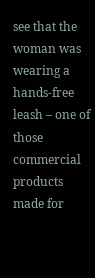see that the woman was wearing a hands-free leash – one of those commercial products made for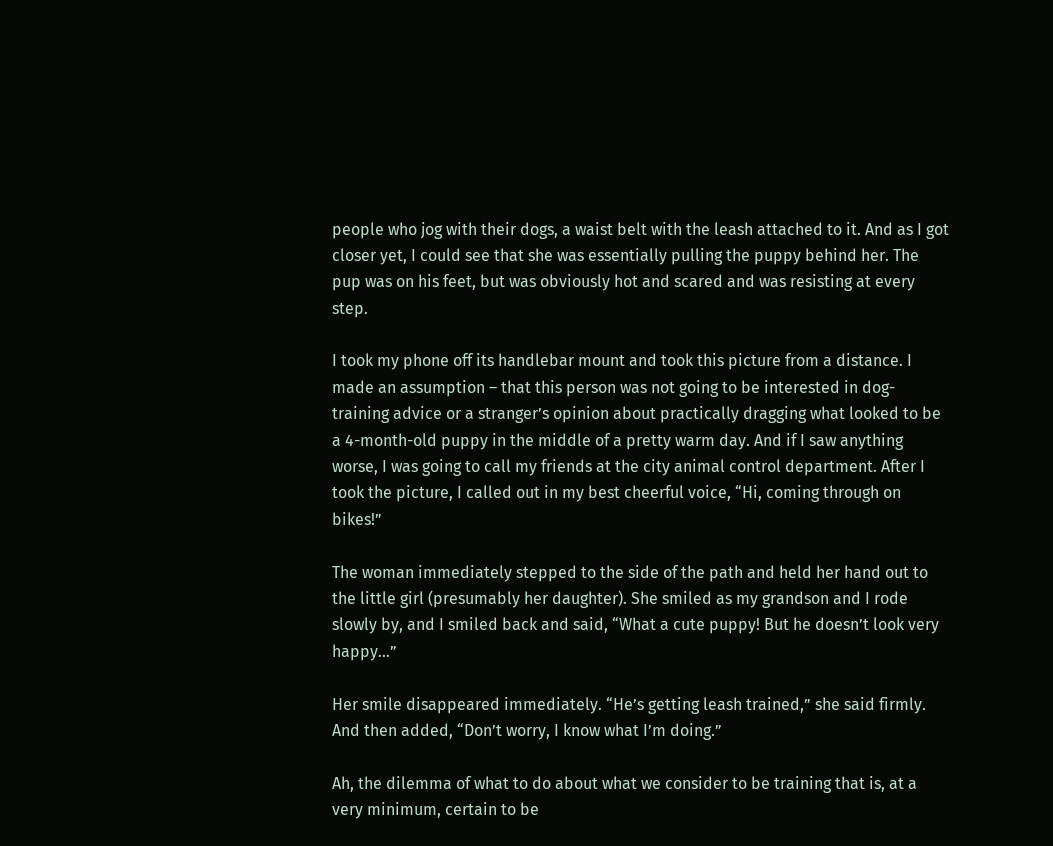people who jog with their dogs, a waist belt with the leash attached to it. And as I got closer yet, I could see that she was essentially pulling the puppy behind her. The pup was on his feet, but was obviously hot and scared and was resisting at every step.

I took my phone off its handlebar mount and took this picture from a distance. I made an assumption – that this person was not going to be interested in dog-training advice or a stranger’s opinion about practically dragging what looked to be a 4-month-old puppy in the middle of a pretty warm day. And if I saw anything worse, I was going to call my friends at the city animal control department. After I took the picture, I called out in my best cheerful voice, “Hi, coming through on bikes!”

The woman immediately stepped to the side of the path and held her hand out to the little girl (presumably her daughter). She smiled as my grandson and I rode slowly by, and I smiled back and said, “What a cute puppy! But he doesn’t look very happy…”

Her smile disappeared immediately. “He’s getting leash trained,” she said firmly. And then added, “Don’t worry, I know what I’m doing.”

Ah, the dilemma of what to do about what we consider to be training that is, at a very minimum, certain to be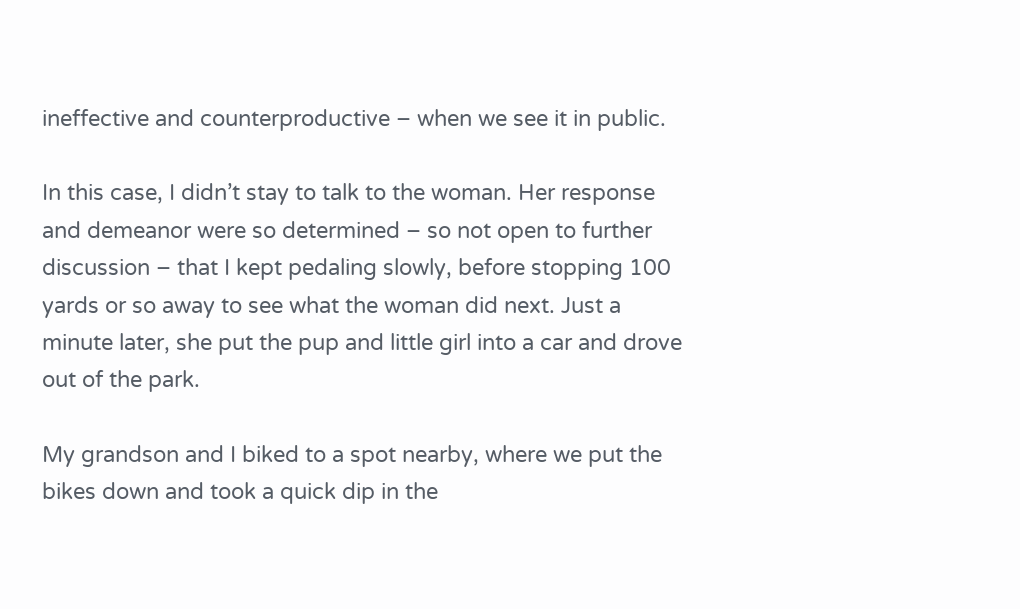ineffective and counterproductive – when we see it in public.

In this case, I didn’t stay to talk to the woman. Her response and demeanor were so determined – so not open to further discussion – that I kept pedaling slowly, before stopping 100 yards or so away to see what the woman did next. Just a minute later, she put the pup and little girl into a car and drove out of the park.

My grandson and I biked to a spot nearby, where we put the bikes down and took a quick dip in the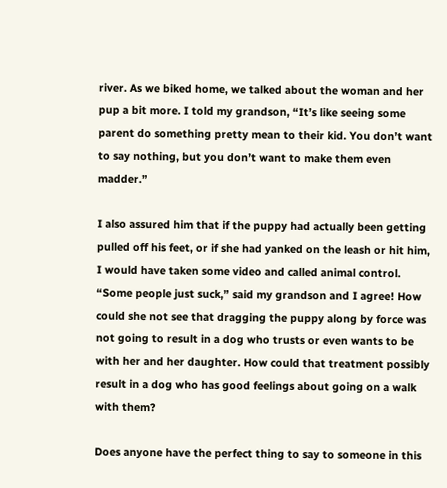river. As we biked home, we talked about the woman and her pup a bit more. I told my grandson, “It’s like seeing some parent do something pretty mean to their kid. You don’t want to say nothing, but you don’t want to make them even madder.”

I also assured him that if the puppy had actually been getting pulled off his feet, or if she had yanked on the leash or hit him, I would have taken some video and called animal control. “Some people just suck,” said my grandson and I agree! How could she not see that dragging the puppy along by force was not going to result in a dog who trusts or even wants to be with her and her daughter. How could that treatment possibly result in a dog who has good feelings about going on a walk with them?

Does anyone have the perfect thing to say to someone in this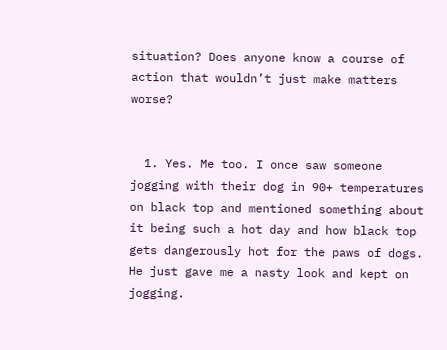situation? Does anyone know a course of action that wouldn’t just make matters worse?


  1. Yes. Me too. I once saw someone jogging with their dog in 90+ temperatures on black top and mentioned something about it being such a hot day and how black top gets dangerously hot for the paws of dogs. He just gave me a nasty look and kept on jogging.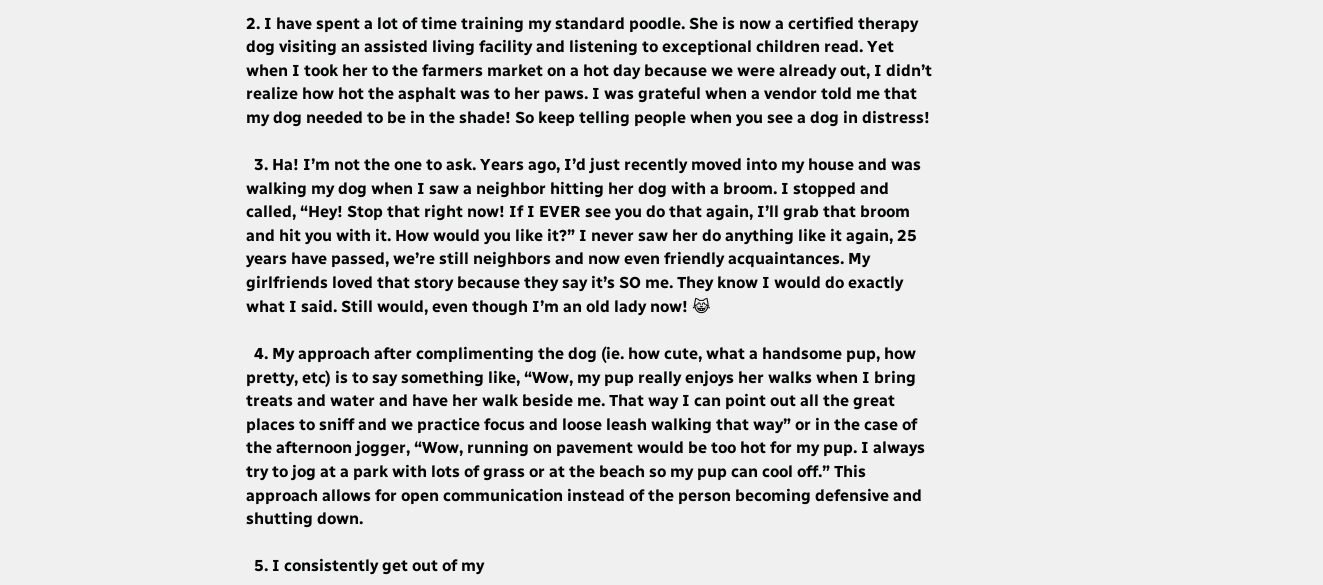2. I have spent a lot of time training my standard poodle. She is now a certified therapy dog visiting an assisted living facility and listening to exceptional children read. Yet when I took her to the farmers market on a hot day because we were already out, I didn’t realize how hot the asphalt was to her paws. I was grateful when a vendor told me that my dog needed to be in the shade! So keep telling people when you see a dog in distress!

  3. Ha! I’m not the one to ask. Years ago, I’d just recently moved into my house and was walking my dog when I saw a neighbor hitting her dog with a broom. I stopped and called, “Hey! Stop that right now! If I EVER see you do that again, I’ll grab that broom and hit you with it. How would you like it?” I never saw her do anything like it again, 25 years have passed, we’re still neighbors and now even friendly acquaintances. My girlfriends loved that story because they say it’s SO me. They know I would do exactly what I said. Still would, even though I’m an old lady now! 😹

  4. My approach after complimenting the dog (ie. how cute, what a handsome pup, how pretty, etc) is to say something like, “Wow, my pup really enjoys her walks when I bring treats and water and have her walk beside me. That way I can point out all the great places to sniff and we practice focus and loose leash walking that way” or in the case of the afternoon jogger, “Wow, running on pavement would be too hot for my pup. I always try to jog at a park with lots of grass or at the beach so my pup can cool off.” This approach allows for open communication instead of the person becoming defensive and shutting down.

  5. I consistently get out of my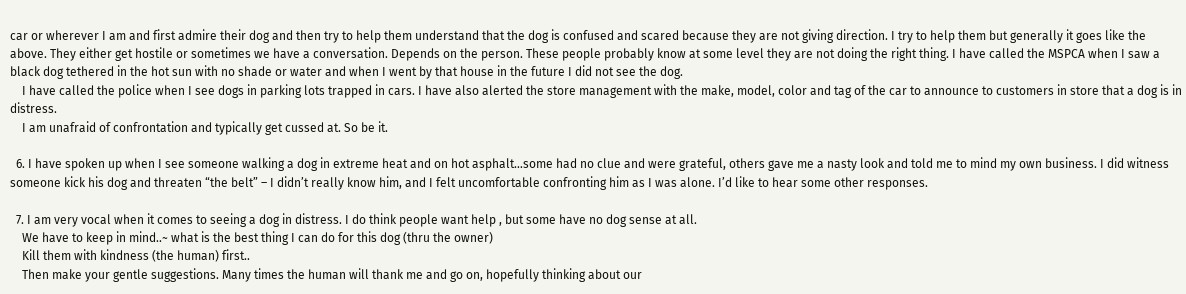car or wherever I am and first admire their dog and then try to help them understand that the dog is confused and scared because they are not giving direction. I try to help them but generally it goes like the above. They either get hostile or sometimes we have a conversation. Depends on the person. These people probably know at some level they are not doing the right thing. I have called the MSPCA when I saw a black dog tethered in the hot sun with no shade or water and when I went by that house in the future I did not see the dog.
    I have called the police when I see dogs in parking lots trapped in cars. I have also alerted the store management with the make, model, color and tag of the car to announce to customers in store that a dog is in distress.
    I am unafraid of confrontation and typically get cussed at. So be it.

  6. I have spoken up when I see someone walking a dog in extreme heat and on hot asphalt…some had no clue and were grateful, others gave me a nasty look and told me to mind my own business. I did witness someone kick his dog and threaten “the belt” – I didn’t really know him, and I felt uncomfortable confronting him as I was alone. I’d like to hear some other responses.

  7. I am very vocal when it comes to seeing a dog in distress. I do think people want help , but some have no dog sense at all.
    We have to keep in mind..~ what is the best thing I can do for this dog (thru the owner)
    Kill them with kindness (the human) first..
    Then make your gentle suggestions. Many times the human will thank me and go on, hopefully thinking about our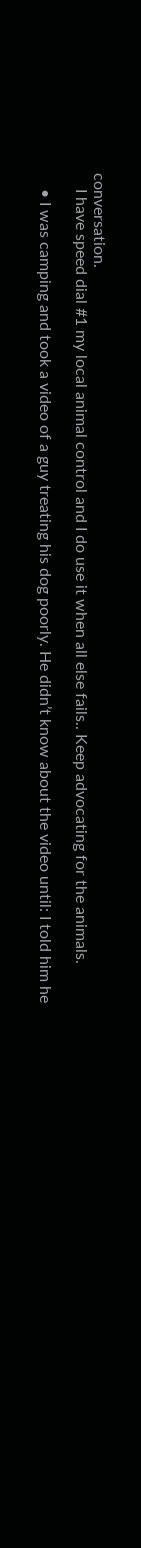conversation.
    I have speed dial #1 my local animal control and I do use it when all else fails.. Keep advocating for the animals.

    • I was camping and took a video of a guy treating his dog poorly. He didn’t know about the video until: I told him he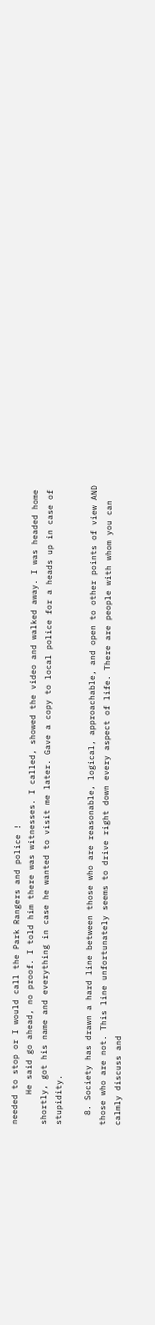needed to stop or I would call the Park Rangers and police !
      He said go ahead, no proof. I told him there was witnesses. I called, showed the video and walked away. I was headed home shortly, got his name and everything in case he wanted to visit me later. Gave a copy to local police for a heads up in case of stupidity.

  8. Society has drawn a hard line between those who are reasonable, logical, approachable, and open to other points of view AND those who are not. This line unfortunately seems to drive right down every aspect of life. There are people with whom you can calmly discuss and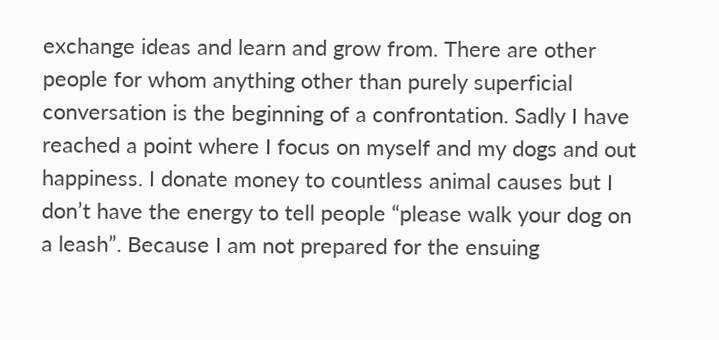exchange ideas and learn and grow from. There are other people for whom anything other than purely superficial conversation is the beginning of a confrontation. Sadly I have reached a point where I focus on myself and my dogs and out happiness. I donate money to countless animal causes but I don’t have the energy to tell people “please walk your dog on a leash”. Because I am not prepared for the ensuing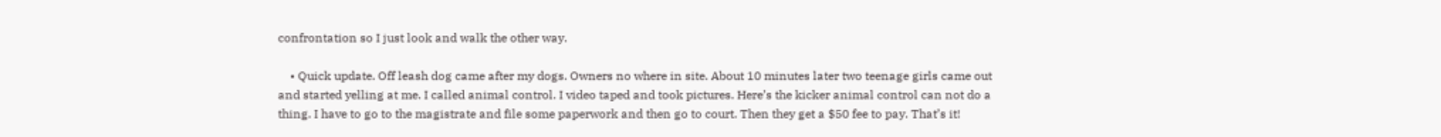confrontation so I just look and walk the other way.

    • Quick update. Off leash dog came after my dogs. Owners no where in site. About 10 minutes later two teenage girls came out and started yelling at me. I called animal control. I video taped and took pictures. Here’s the kicker animal control can not do a thing. I have to go to the magistrate and file some paperwork and then go to court. Then they get a $50 fee to pay. That’s it!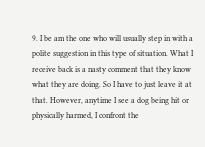9. I be am the one who will usually step in with a polite suggestion in this type of situation. What I receive back is a nasty comment that they know what they are doing. So I have to just leave it at that. However, anytime I see a dog being hit or physically harmed, I confront the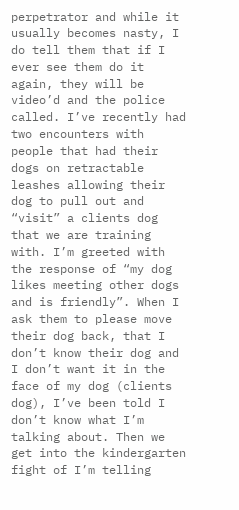perpetrator and while it usually becomes nasty, I do tell them that if I ever see them do it again, they will be video’d and the police called. I’ve recently had two encounters with people that had their dogs on retractable leashes allowing their dog to pull out and “visit” a clients dog that we are training with. I’m greeted with the response of “my dog likes meeting other dogs and is friendly”. When I ask them to please move their dog back, that I don’t know their dog and I don’t want it in the face of my dog (clients dog), I’ve been told I don’t know what I’m talking about. Then we get into the kindergarten fight of I’m telling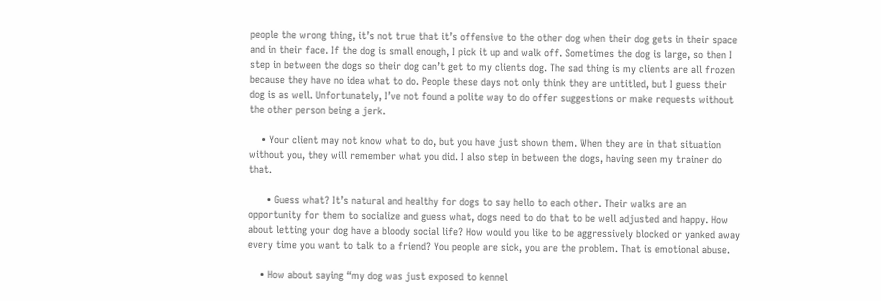people the wrong thing, it’s not true that it’s offensive to the other dog when their dog gets in their space and in their face. If the dog is small enough, I pick it up and walk off. Sometimes the dog is large, so then I step in between the dogs so their dog can’t get to my clients dog. The sad thing is my clients are all frozen because they have no idea what to do. People these days not only think they are untitled, but I guess their dog is as well. Unfortunately, I’ve not found a polite way to do offer suggestions or make requests without the other person being a jerk.

    • Your client may not know what to do, but you have just shown them. When they are in that situation without you, they will remember what you did. I also step in between the dogs, having seen my trainer do that.

      • Guess what? It’s natural and healthy for dogs to say hello to each other. Their walks are an opportunity for them to socialize and guess what, dogs need to do that to be well adjusted and happy. How about letting your dog have a bloody social life? How would you like to be aggressively blocked or yanked away every time you want to talk to a friend? You people are sick, you are the problem. That is emotional abuse.

    • How about saying “my dog was just exposed to kennel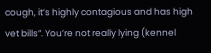cough, it’s highly contagious and has high vet bills”. You’re not really lying (kennel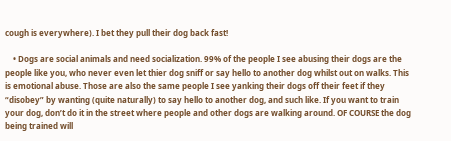cough is everywhere). I bet they pull their dog back fast!

    • Dogs are social animals and need socialization. 99% of the people I see abusing their dogs are the people like you, who never even let thier dog sniff or say hello to another dog whilst out on walks. This is emotional abuse. Those are also the same people I see yanking their dogs off their feet if they “disobey” by wanting (quite naturally) to say hello to another dog, and such like. If you want to train your dog, don’t do it in the street where people and other dogs are walking around. OF COURSE the dog being trained will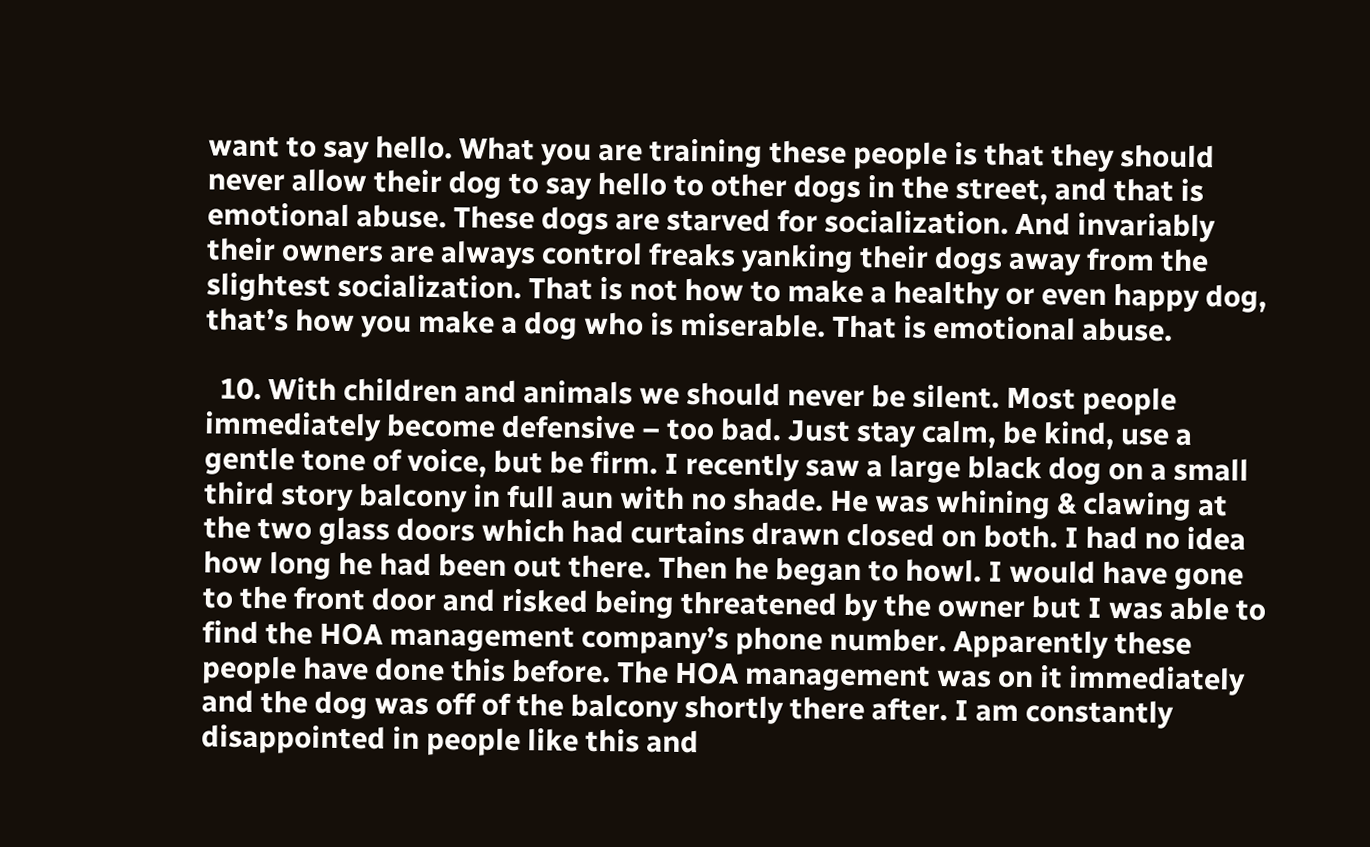want to say hello. What you are training these people is that they should never allow their dog to say hello to other dogs in the street, and that is emotional abuse. These dogs are starved for socialization. And invariably their owners are always control freaks yanking their dogs away from the slightest socialization. That is not how to make a healthy or even happy dog, that’s how you make a dog who is miserable. That is emotional abuse.

  10. With children and animals we should never be silent. Most people immediately become defensive – too bad. Just stay calm, be kind, use a gentle tone of voice, but be firm. I recently saw a large black dog on a small third story balcony in full aun with no shade. He was whining & clawing at the two glass doors which had curtains drawn closed on both. I had no idea how long he had been out there. Then he began to howl. I would have gone to the front door and risked being threatened by the owner but I was able to find the HOA management company’s phone number. Apparently these people have done this before. The HOA management was on it immediately and the dog was off of the balcony shortly there after. I am constantly disappointed in people like this and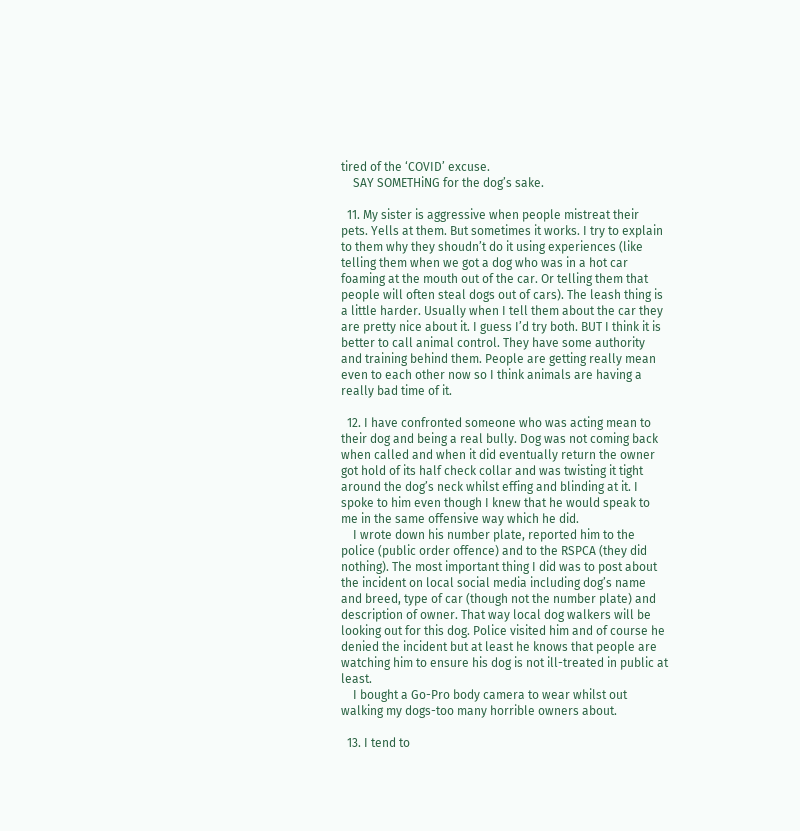tired of the ‘COVID’ excuse.
    SAY SOMETHiNG for the dog’s sake.

  11. My sister is aggressive when people mistreat their pets. Yells at them. But sometimes it works. I try to explain to them why they shoudn’t do it using experiences (like telling them when we got a dog who was in a hot car foaming at the mouth out of the car. Or telling them that people will often steal dogs out of cars). The leash thing is a little harder. Usually when I tell them about the car they are pretty nice about it. I guess I’d try both. BUT I think it is better to call animal control. They have some authority and training behind them. People are getting really mean even to each other now so I think animals are having a really bad time of it.

  12. I have confronted someone who was acting mean to their dog and being a real bully. Dog was not coming back when called and when it did eventually return the owner got hold of its half check collar and was twisting it tight around the dog’s neck whilst effing and blinding at it. I spoke to him even though I knew that he would speak to me in the same offensive way which he did.
    I wrote down his number plate, reported him to the police (public order offence) and to the RSPCA (they did nothing). The most important thing I did was to post about the incident on local social media including dog’s name and breed, type of car (though not the number plate) and description of owner. That way local dog walkers will be looking out for this dog. Police visited him and of course he denied the incident but at least he knows that people are watching him to ensure his dog is not ill-treated in public at least.
    I bought a Go-Pro body camera to wear whilst out walking my dogs-too many horrible owners about.

  13. I tend to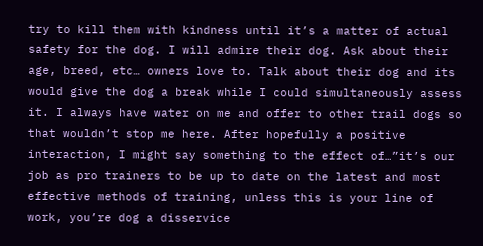try to kill them with kindness until it’s a matter of actual safety for the dog. I will admire their dog. Ask about their age, breed, etc… owners love to. Talk about their dog and its would give the dog a break while I could simultaneously assess it. I always have water on me and offer to other trail dogs so that wouldn’t stop me here. After hopefully a positive interaction, I might say something to the effect of…”it’s our job as pro trainers to be up to date on the latest and most effective methods of training, unless this is your line of work, you’re dog a disservice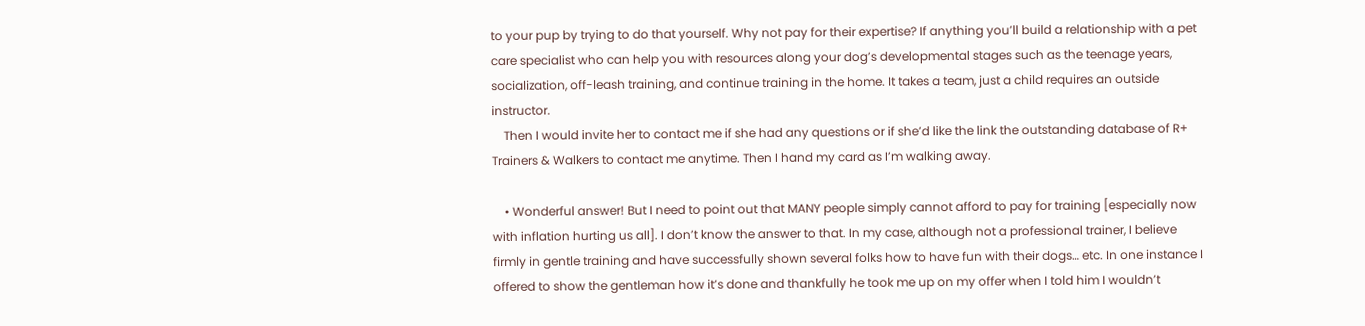to your pup by trying to do that yourself. Why not pay for their expertise? If anything you’ll build a relationship with a pet care specialist who can help you with resources along your dog’s developmental stages such as the teenage years, socialization, off-leash training, and continue training in the home. It takes a team, just a child requires an outside instructor.
    Then I would invite her to contact me if she had any questions or if she’d like the link the outstanding database of R+ Trainers & Walkers to contact me anytime. Then I hand my card as I’m walking away.

    • Wonderful answer! But I need to point out that MANY people simply cannot afford to pay for training [especially now with inflation hurting us all]. I don’t know the answer to that. In my case, although not a professional trainer, I believe firmly in gentle training and have successfully shown several folks how to have fun with their dogs… etc. In one instance I offered to show the gentleman how it’s done and thankfully he took me up on my offer when I told him I wouldn’t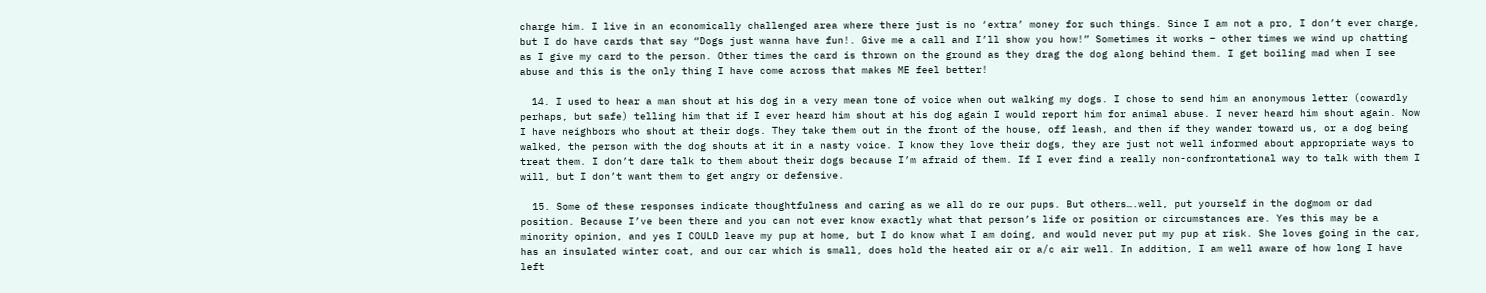charge him. I live in an economically challenged area where there just is no ‘extra’ money for such things. Since I am not a pro, I don’t ever charge, but I do have cards that say “Dogs just wanna have fun!. Give me a call and I’ll show you how!” Sometimes it works – other times we wind up chatting as I give my card to the person. Other times the card is thrown on the ground as they drag the dog along behind them. I get boiling mad when I see abuse and this is the only thing I have come across that makes ME feel better!

  14. I used to hear a man shout at his dog in a very mean tone of voice when out walking my dogs. I chose to send him an anonymous letter (cowardly perhaps, but safe) telling him that if I ever heard him shout at his dog again I would report him for animal abuse. I never heard him shout again. Now I have neighbors who shout at their dogs. They take them out in the front of the house, off leash, and then if they wander toward us, or a dog being walked, the person with the dog shouts at it in a nasty voice. I know they love their dogs, they are just not well informed about appropriate ways to treat them. I don’t dare talk to them about their dogs because I’m afraid of them. If I ever find a really non-confrontational way to talk with them I will, but I don’t want them to get angry or defensive.

  15. Some of these responses indicate thoughtfulness and caring as we all do re our pups. But others….well, put yourself in the dogmom or dad position. Because I’ve been there and you can not ever know exactly what that person’s life or position or circumstances are. Yes this may be a minority opinion, and yes I COULD leave my pup at home, but I do know what I am doing, and would never put my pup at risk. She loves going in the car, has an insulated winter coat, and our car which is small, does hold the heated air or a/c air well. In addition, I am well aware of how long I have left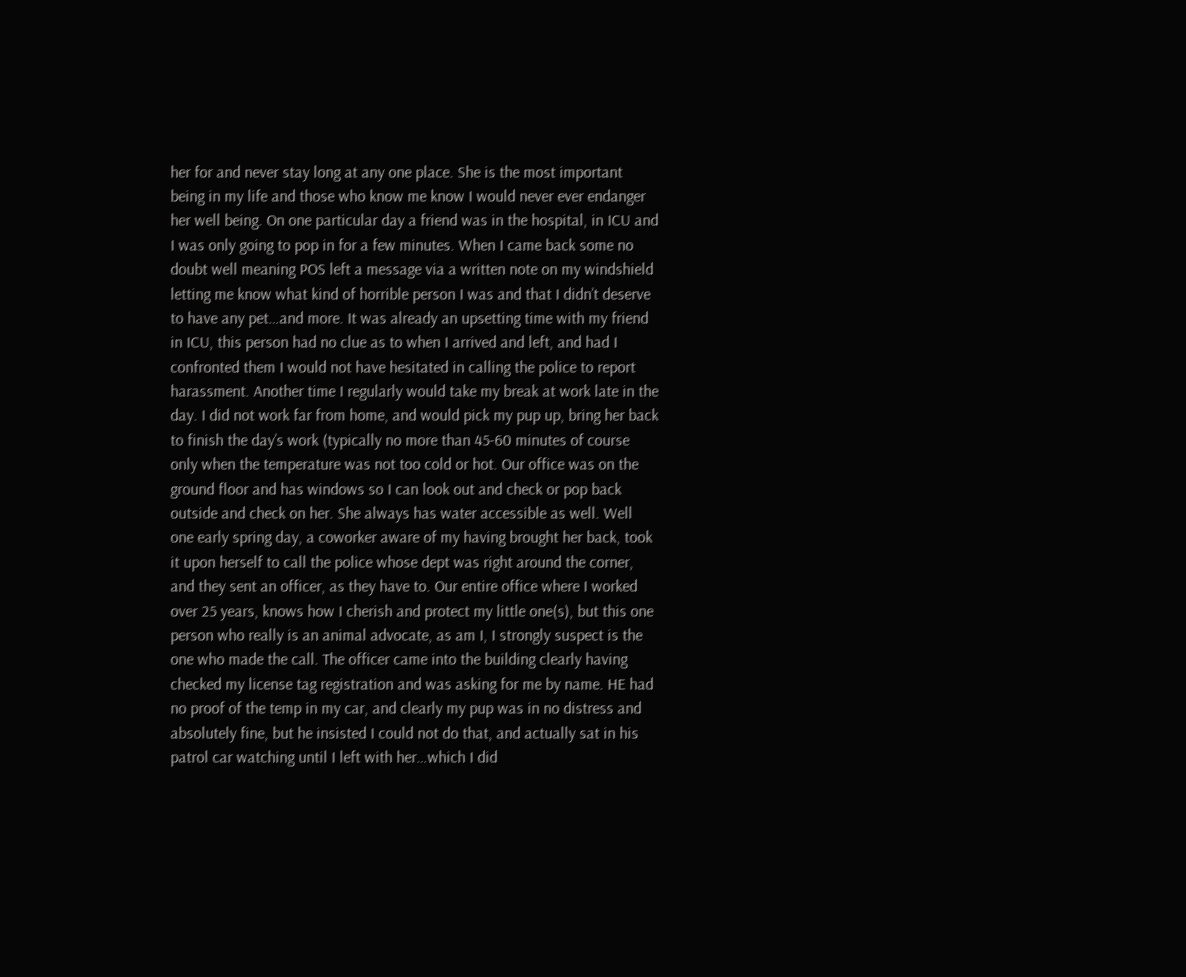her for and never stay long at any one place. She is the most important being in my life and those who know me know I would never ever endanger her well being. On one particular day a friend was in the hospital, in ICU and I was only going to pop in for a few minutes. When I came back some no doubt well meaning POS left a message via a written note on my windshield letting me know what kind of horrible person I was and that I didn’t deserve to have any pet…and more. It was already an upsetting time with my friend in ICU, this person had no clue as to when I arrived and left, and had I confronted them I would not have hesitated in calling the police to report harassment. Another time I regularly would take my break at work late in the day. I did not work far from home, and would pick my pup up, bring her back to finish the day’s work (typically no more than 45-60 minutes of course only when the temperature was not too cold or hot. Our office was on the ground floor and has windows so I can look out and check or pop back outside and check on her. She always has water accessible as well. Well one early spring day, a coworker aware of my having brought her back, took it upon herself to call the police whose dept was right around the corner, and they sent an officer, as they have to. Our entire office where I worked over 25 years, knows how I cherish and protect my little one(s), but this one person who really is an animal advocate, as am I, I strongly suspect is the one who made the call. The officer came into the building clearly having checked my license tag registration and was asking for me by name. HE had no proof of the temp in my car, and clearly my pup was in no distress and absolutely fine, but he insisted I could not do that, and actually sat in his patrol car watching until I left with her…which I did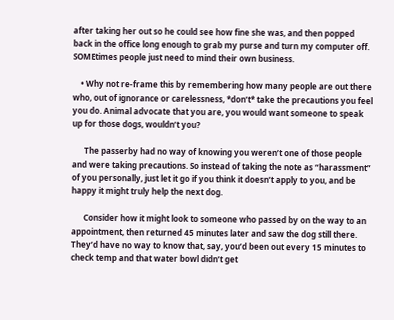after taking her out so he could see how fine she was, and then popped back in the office long enough to grab my purse and turn my computer off. SOMEtimes people just need to mind their own business.

    • Why not re-frame this by remembering how many people are out there who, out of ignorance or carelessness, *don’t* take the precautions you feel you do. Animal advocate that you are, you would want someone to speak up for those dogs, wouldn’t you?

      The passerby had no way of knowing you weren’t one of those people and were taking precautions. So instead of taking the note as “harassment” of you personally, just let it go if you think it doesn’t apply to you, and be happy it might truly help the next dog.

      Consider how it might look to someone who passed by on the way to an appointment, then returned 45 minutes later and saw the dog still there. They’d have no way to know that, say, you’d been out every 15 minutes to check temp and that water bowl didn’t get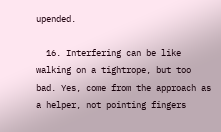upended.

  16. Interfering can be like walking on a tightrope, but too bad. Yes, come from the approach as a helper, not pointing fingers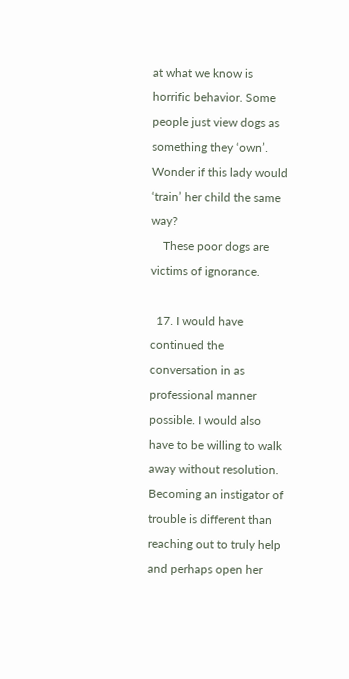at what we know is horrific behavior. Some people just view dogs as something they ‘own’. Wonder if this lady would ‘train’ her child the same way?
    These poor dogs are victims of ignorance.

  17. I would have continued the conversation in as professional manner possible. I would also have to be willing to walk away without resolution. Becoming an instigator of trouble is different than reaching out to truly help and perhaps open her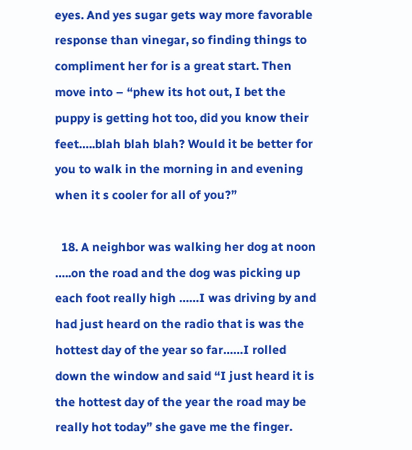eyes. And yes sugar gets way more favorable response than vinegar, so finding things to compliment her for is a great start. Then move into – “phew its hot out, I bet the puppy is getting hot too, did you know their feet…..blah blah blah? Would it be better for you to walk in the morning in and evening when it s cooler for all of you?”

  18. A neighbor was walking her dog at noon …..on the road and the dog was picking up each foot really high ……I was driving by and had just heard on the radio that is was the hottest day of the year so far……I rolled down the window and said “I just heard it is the hottest day of the year the road may be really hot today” she gave me the finger.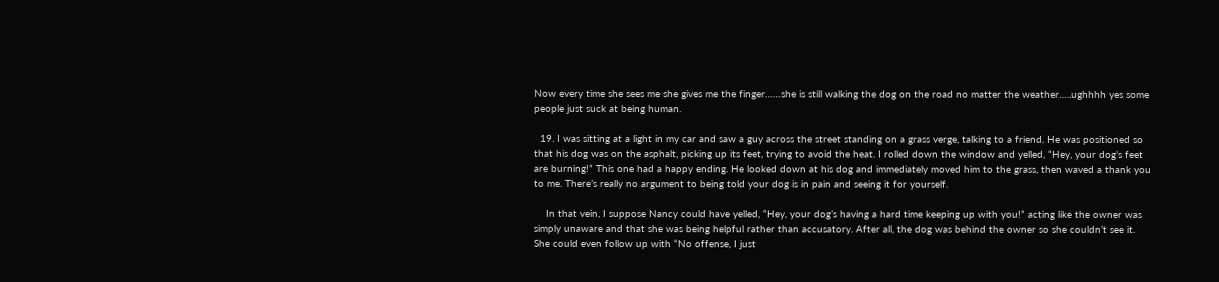Now every time she sees me she gives me the finger……she is still walking the dog on the road no matter the weather…..ughhhh yes some people just suck at being human.

  19. I was sitting at a light in my car and saw a guy across the street standing on a grass verge, talking to a friend. He was positioned so that his dog was on the asphalt, picking up its feet, trying to avoid the heat. I rolled down the window and yelled, “Hey, your dog’s feet are burning!” This one had a happy ending. He looked down at his dog and immediately moved him to the grass, then waved a thank you to me. There’s really no argument to being told your dog is in pain and seeing it for yourself.

    In that vein, I suppose Nancy could have yelled, “Hey, your dog’s having a hard time keeping up with you!” acting like the owner was simply unaware and that she was being helpful rather than accusatory. After all, the dog was behind the owner so she couldn’t see it. She could even follow up with “No offense, I just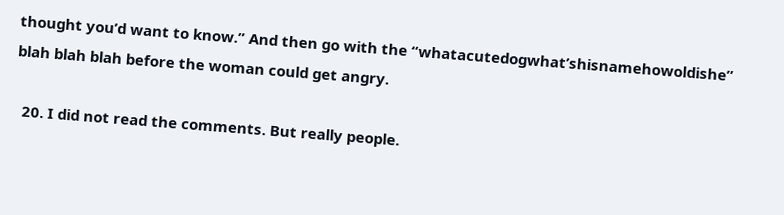thought you’d want to know.” And then go with the “whatacutedogwhat’shisnamehowoldishe” blah blah blah before the woman could get angry.

  20. I did not read the comments. But really people.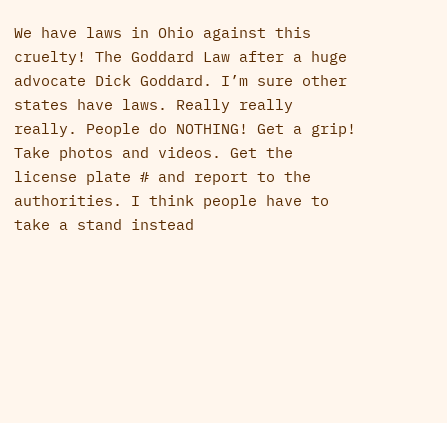We have laws in Ohio against this cruelty! The Goddard Law after a huge advocate Dick Goddard. I’m sure other states have laws. Really really really. People do NOTHING! Get a grip! Take photos and videos. Get the license plate # and report to the authorities. I think people have to take a stand instead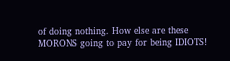of doing nothing. How else are these MORONS going to pay for being IDIOTS!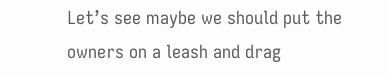Let’s see maybe we should put the owners on a leash and drag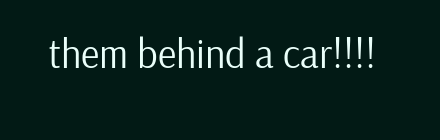them behind a car!!!!